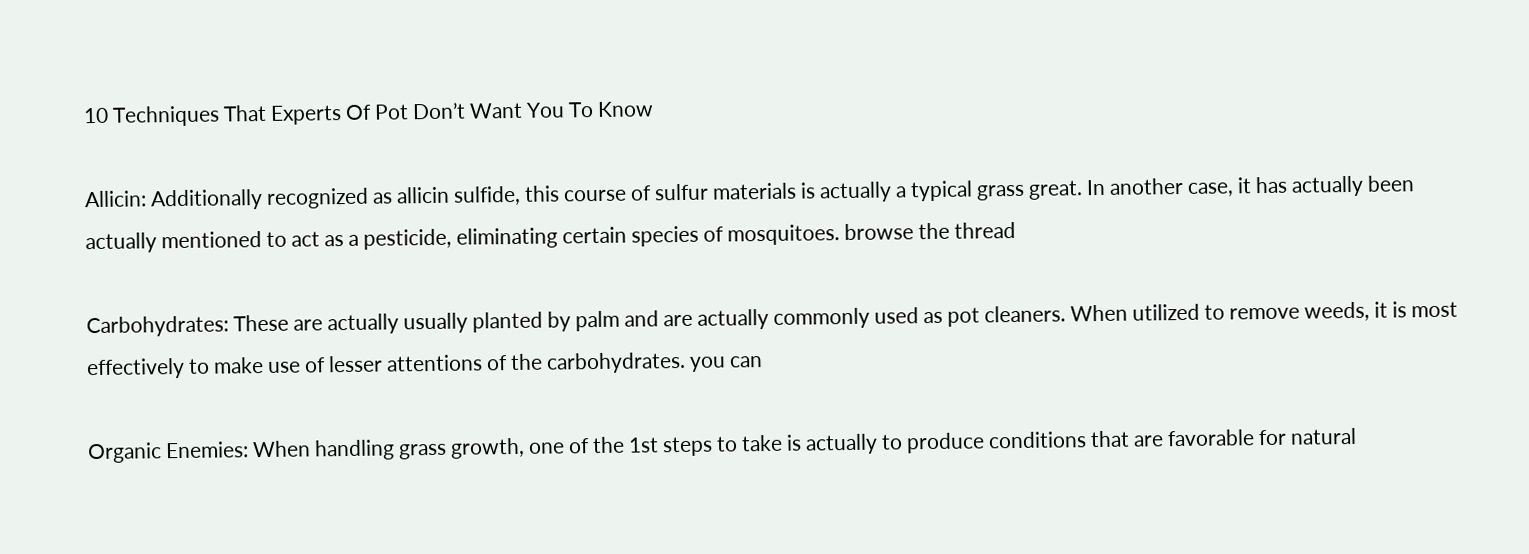10 Techniques That Experts Of Pot Don’t Want You To Know

Allicin: Additionally recognized as allicin sulfide, this course of sulfur materials is actually a typical grass great. In another case, it has actually been actually mentioned to act as a pesticide, eliminating certain species of mosquitoes. browse the thread

Carbohydrates: These are actually usually planted by palm and are actually commonly used as pot cleaners. When utilized to remove weeds, it is most effectively to make use of lesser attentions of the carbohydrates. you can

Organic Enemies: When handling grass growth, one of the 1st steps to take is actually to produce conditions that are favorable for natural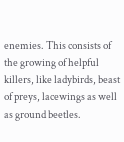enemies. This consists of the growing of helpful killers, like ladybirds, beast of preys, lacewings as well as ground beetles.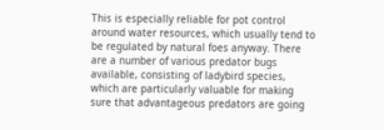This is especially reliable for pot control around water resources, which usually tend to be regulated by natural foes anyway. There are a number of various predator bugs available, consisting of ladybird species, which are particularly valuable for making sure that advantageous predators are going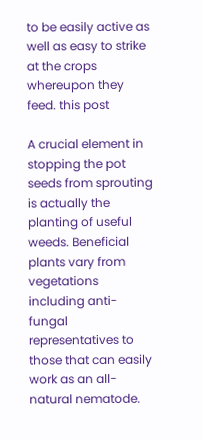to be easily active as well as easy to strike at the crops whereupon they feed. this post

A crucial element in stopping the pot seeds from sprouting is actually the planting of useful weeds. Beneficial plants vary from vegetations including anti-fungal representatives to those that can easily work as an all-natural nematode.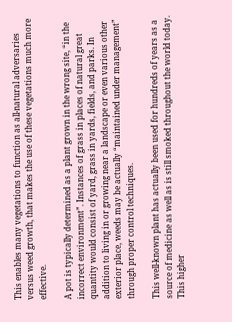This enables many vegetations to function as all-natural adversaries versus weed growth, that makes the use of these vegetations much more effective.

A pot is typically determined as a plant grown in the wrong site, “in the incorrect environment”. Instances of grass in places of natural great quantity would consist of yard, grass in yards, fields, and parks. In addition to living in or growing near a landscape or even various other exterior place, weeds may be actually “maintained under management” through proper control techniques.

This well-known plant has actually been used for hundreds of years as a source of medicine as well as is still smoked throughout the world today. This higher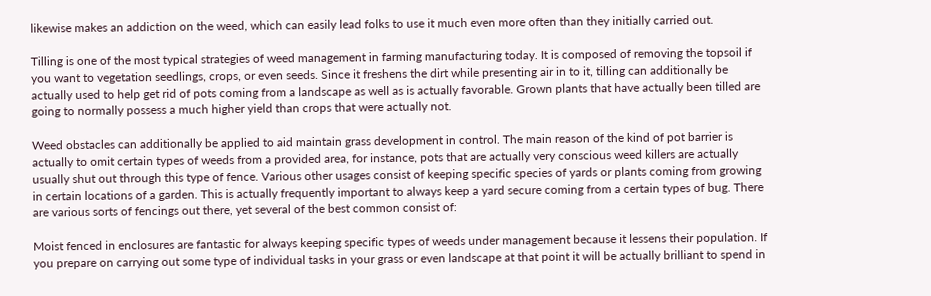likewise makes an addiction on the weed, which can easily lead folks to use it much even more often than they initially carried out.

Tilling is one of the most typical strategies of weed management in farming manufacturing today. It is composed of removing the topsoil if you want to vegetation seedlings, crops, or even seeds. Since it freshens the dirt while presenting air in to it, tilling can additionally be actually used to help get rid of pots coming from a landscape as well as is actually favorable. Grown plants that have actually been tilled are going to normally possess a much higher yield than crops that were actually not.

Weed obstacles can additionally be applied to aid maintain grass development in control. The main reason of the kind of pot barrier is actually to omit certain types of weeds from a provided area, for instance, pots that are actually very conscious weed killers are actually usually shut out through this type of fence. Various other usages consist of keeping specific species of yards or plants coming from growing in certain locations of a garden. This is actually frequently important to always keep a yard secure coming from a certain types of bug. There are various sorts of fencings out there, yet several of the best common consist of:

Moist fenced in enclosures are fantastic for always keeping specific types of weeds under management because it lessens their population. If you prepare on carrying out some type of individual tasks in your grass or even landscape at that point it will be actually brilliant to spend in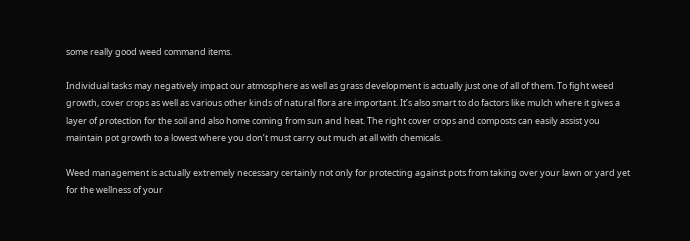some really good weed command items.

Individual tasks may negatively impact our atmosphere as well as grass development is actually just one of all of them. To fight weed growth, cover crops as well as various other kinds of natural flora are important. It’s also smart to do factors like mulch where it gives a layer of protection for the soil and also home coming from sun and heat. The right cover crops and composts can easily assist you maintain pot growth to a lowest where you don’t must carry out much at all with chemicals.

Weed management is actually extremely necessary certainly not only for protecting against pots from taking over your lawn or yard yet for the wellness of your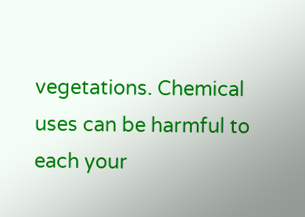vegetations. Chemical uses can be harmful to each your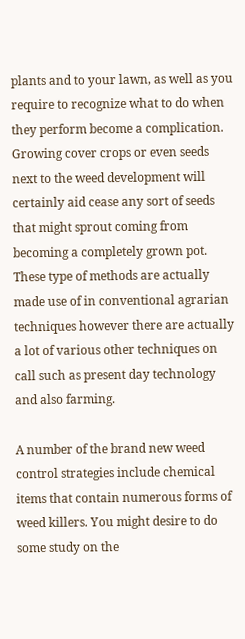plants and to your lawn, as well as you require to recognize what to do when they perform become a complication. Growing cover crops or even seeds next to the weed development will certainly aid cease any sort of seeds that might sprout coming from becoming a completely grown pot. These type of methods are actually made use of in conventional agrarian techniques however there are actually a lot of various other techniques on call such as present day technology and also farming.

A number of the brand new weed control strategies include chemical items that contain numerous forms of weed killers. You might desire to do some study on the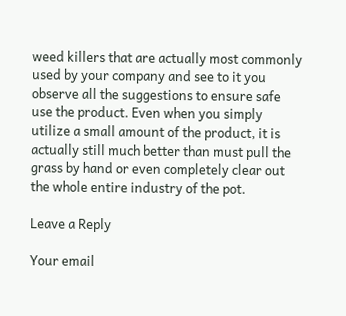weed killers that are actually most commonly used by your company and see to it you observe all the suggestions to ensure safe use the product. Even when you simply utilize a small amount of the product, it is actually still much better than must pull the grass by hand or even completely clear out the whole entire industry of the pot.

Leave a Reply

Your email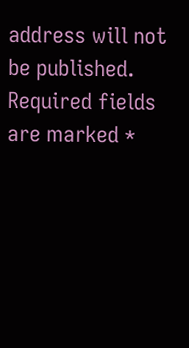address will not be published. Required fields are marked *